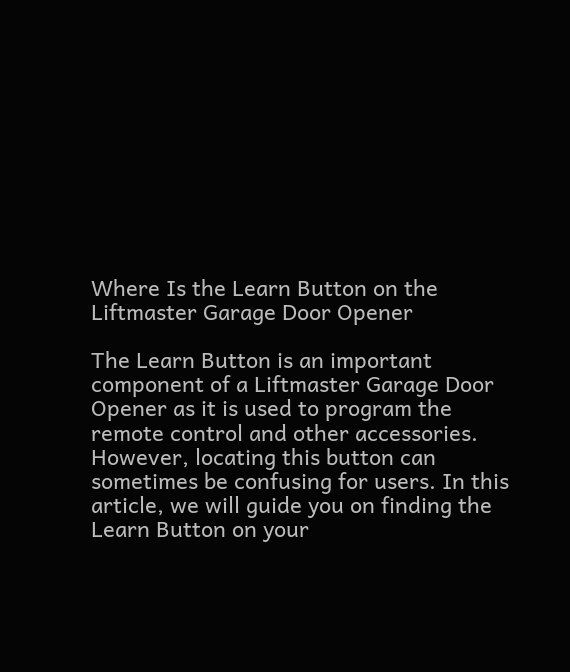Where Is the Learn Button on the Liftmaster Garage Door Opener

The Learn Button is an important component of a Liftmaster Garage Door Opener as it is used to program the remote control and other accessories. However, locating this button can sometimes be confusing for users. In this article, we will guide you on finding the Learn Button on your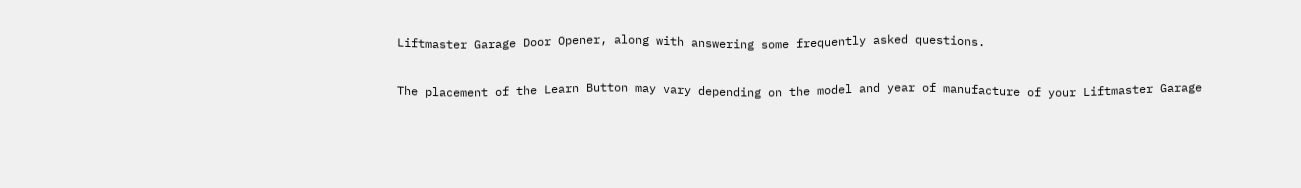Liftmaster Garage Door Opener, along with answering some frequently asked questions.

The placement of the Learn Button may vary depending on the model and year of manufacture of your Liftmaster Garage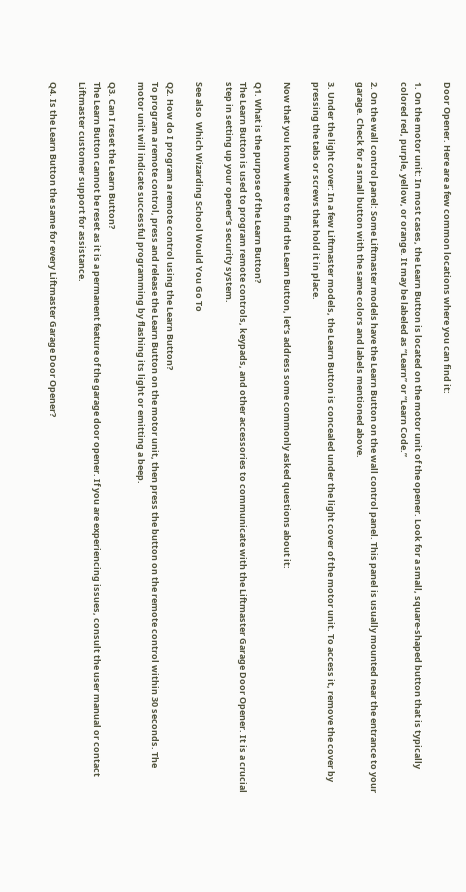Door Opener. Here are a few common locations where you can find it:

1. On the motor unit: In most cases, the Learn Button is located on the motor unit of the opener. Look for a small, square-shaped button that is typically colored red, purple, yellow, or orange. It may be labeled as “Learn” or “Learn Code.”

2. On the wall control panel: Some Liftmaster models have the Learn Button on the wall control panel. This panel is usually mounted near the entrance to your garage. Check for a small button with the same colors and labels mentioned above.

3. Under the light cover: In a few Liftmaster models, the Learn Button is concealed under the light cover of the motor unit. To access it, remove the cover by pressing the tabs or screws that hold it in place.

Now that you know where to find the Learn Button, let’s address some commonly asked questions about it:

Q1. What is the purpose of the Learn Button?
The Learn Button is used to program remote controls, keypads, and other accessories to communicate with the Liftmaster Garage Door Opener. It is a crucial step in setting up your opener’s security system.

See also  Which Wizarding School Would You Go To

Q2. How do I program a remote control using the Learn Button?
To program a remote control, press and release the Learn Button on the motor unit, then press the button on the remote control within 30 seconds. The motor unit will indicate successful programming by flashing its light or emitting a beep.

Q3. Can I reset the Learn Button?
The Learn Button cannot be reset as it is a permanent feature of the garage door opener. If you are experiencing issues, consult the user manual or contact Liftmaster customer support for assistance.

Q4. Is the Learn Button the same for every Liftmaster Garage Door Opener?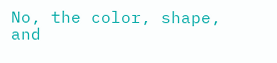No, the color, shape, and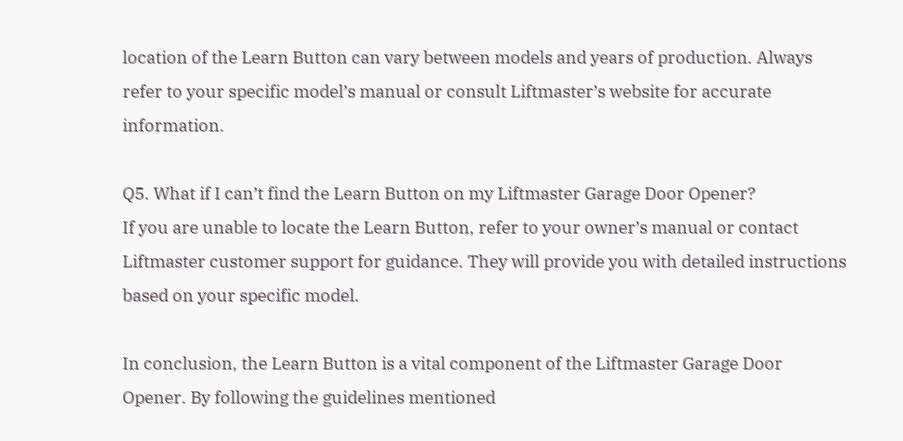location of the Learn Button can vary between models and years of production. Always refer to your specific model’s manual or consult Liftmaster’s website for accurate information.

Q5. What if I can’t find the Learn Button on my Liftmaster Garage Door Opener?
If you are unable to locate the Learn Button, refer to your owner’s manual or contact Liftmaster customer support for guidance. They will provide you with detailed instructions based on your specific model.

In conclusion, the Learn Button is a vital component of the Liftmaster Garage Door Opener. By following the guidelines mentioned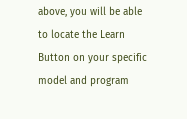above, you will be able to locate the Learn Button on your specific model and program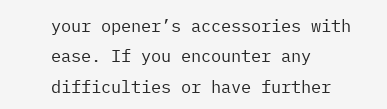your opener’s accessories with ease. If you encounter any difficulties or have further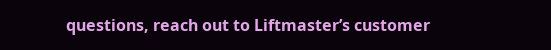questions, reach out to Liftmaster’s customer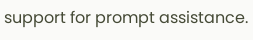support for prompt assistance.